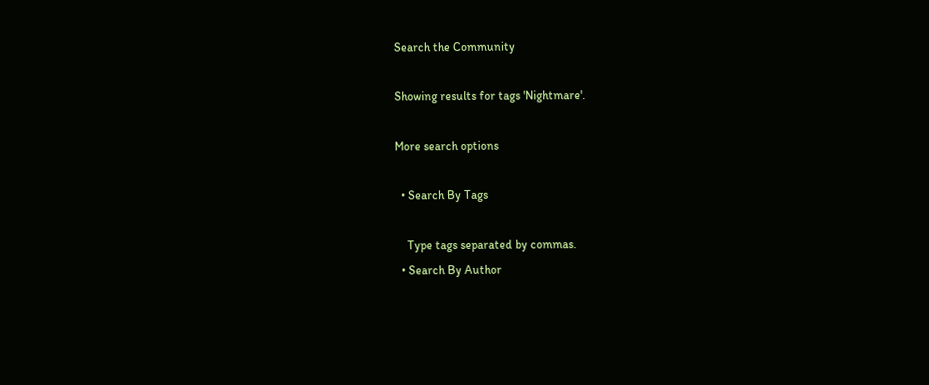Search the Community

Showing results for tags 'Nightmare'.

More search options

  • Search By Tags

    Type tags separated by commas.
  • Search By Author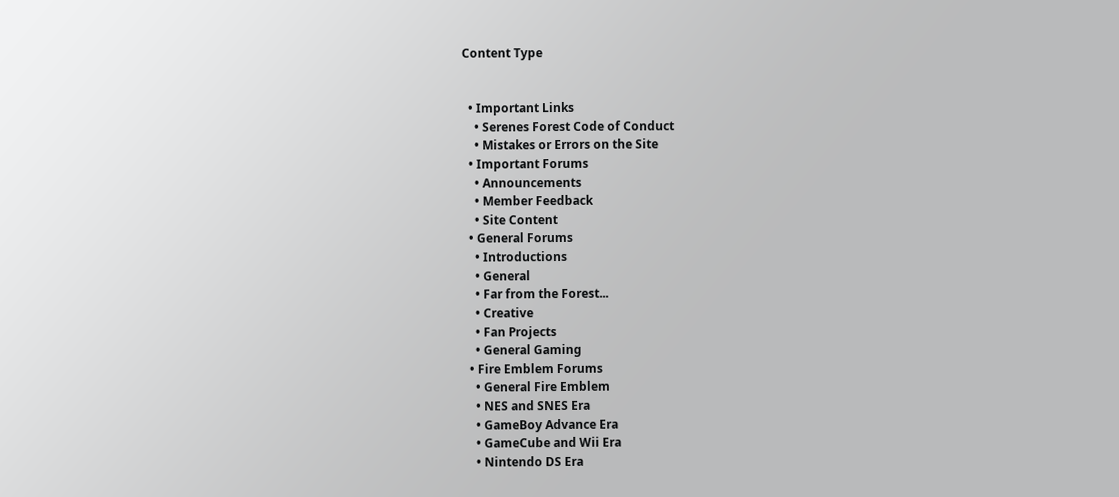Content Type


  • Important Links
    • Serenes Forest Code of Conduct
    • Mistakes or Errors on the Site
  • Important Forums
    • Announcements
    • Member Feedback
    • Site Content
  • General Forums
    • Introductions
    • General
    • Far from the Forest...
    • Creative
    • Fan Projects
    • General Gaming
  • Fire Emblem Forums
    • General Fire Emblem
    • NES and SNES Era
    • GameBoy Advance Era
    • GameCube and Wii Era
    • Nintendo DS Era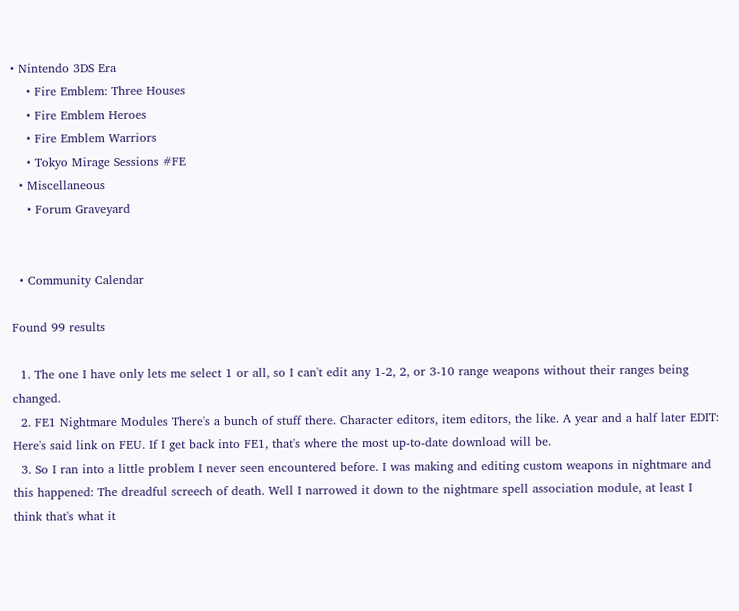• Nintendo 3DS Era
    • Fire Emblem: Three Houses
    • Fire Emblem Heroes
    • Fire Emblem Warriors
    • Tokyo Mirage Sessions #FE
  • Miscellaneous
    • Forum Graveyard


  • Community Calendar

Found 99 results

  1. The one I have only lets me select 1 or all, so I can't edit any 1-2, 2, or 3-10 range weapons without their ranges being changed.
  2. FE1 Nightmare Modules There's a bunch of stuff there. Character editors, item editors, the like. A year and a half later EDIT: Here's said link on FEU. If I get back into FE1, that's where the most up-to-date download will be.
  3. So I ran into a little problem I never seen encountered before. I was making and editing custom weapons in nightmare and this happened: The dreadful screech of death. Well I narrowed it down to the nightmare spell association module, at least I think that's what it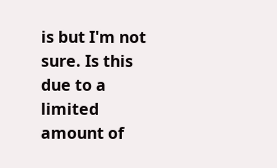is but I'm not sure. Is this due to a limited amount of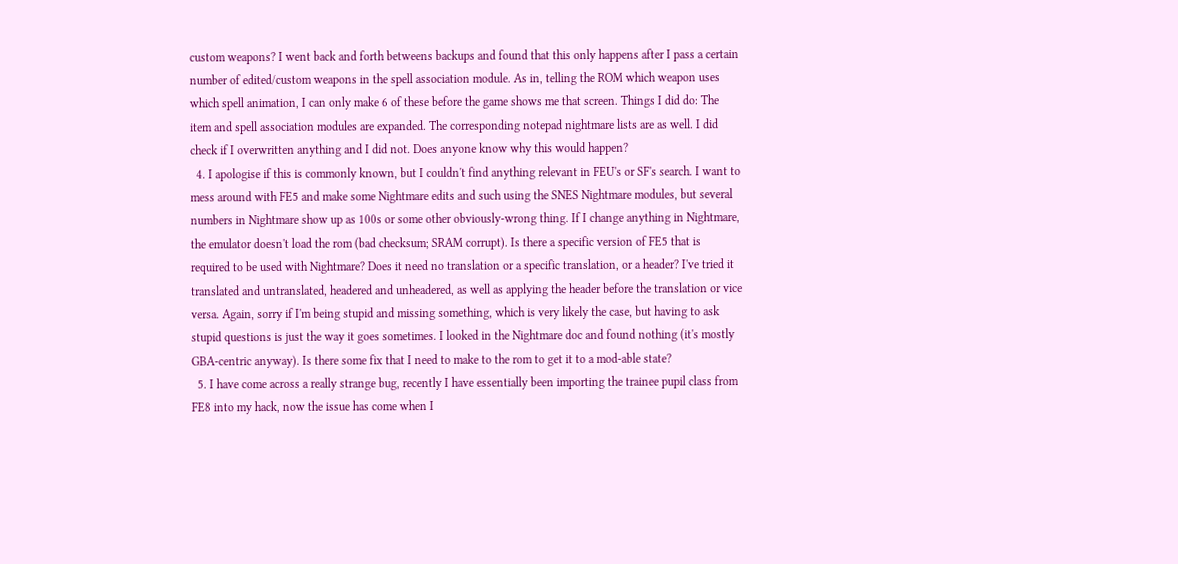custom weapons? I went back and forth betweens backups and found that this only happens after I pass a certain number of edited/custom weapons in the spell association module. As in, telling the ROM which weapon uses which spell animation, I can only make 6 of these before the game shows me that screen. Things I did do: The item and spell association modules are expanded. The corresponding notepad nightmare lists are as well. I did check if I overwritten anything and I did not. Does anyone know why this would happen?
  4. I apologise if this is commonly known, but I couldn't find anything relevant in FEU's or SF's search. I want to mess around with FE5 and make some Nightmare edits and such using the SNES Nightmare modules, but several numbers in Nightmare show up as 100s or some other obviously-wrong thing. If I change anything in Nightmare, the emulator doesn't load the rom (bad checksum; SRAM corrupt). Is there a specific version of FE5 that is required to be used with Nightmare? Does it need no translation or a specific translation, or a header? I've tried it translated and untranslated, headered and unheadered, as well as applying the header before the translation or vice versa. Again, sorry if I'm being stupid and missing something, which is very likely the case, but having to ask stupid questions is just the way it goes sometimes. I looked in the Nightmare doc and found nothing (it's mostly GBA-centric anyway). Is there some fix that I need to make to the rom to get it to a mod-able state?
  5. I have come across a really strange bug, recently I have essentially been importing the trainee pupil class from FE8 into my hack, now the issue has come when I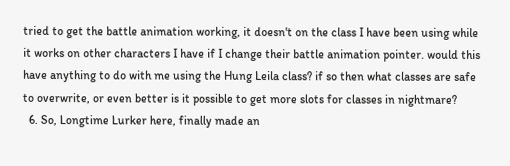tried to get the battle animation working, it doesn't on the class I have been using while it works on other characters I have if I change their battle animation pointer. would this have anything to do with me using the Hung Leila class? if so then what classes are safe to overwrite, or even better is it possible to get more slots for classes in nightmare?
  6. So, Longtime Lurker here, finally made an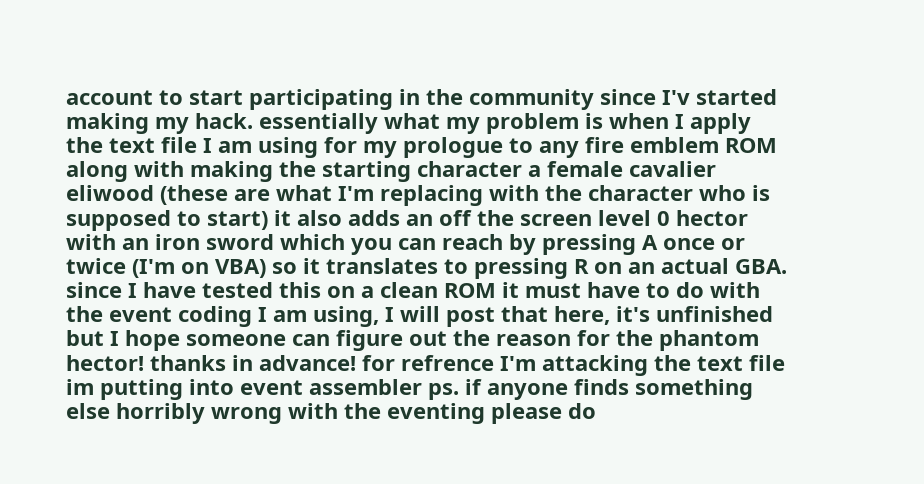account to start participating in the community since I'v started making my hack. essentially what my problem is when I apply the text file I am using for my prologue to any fire emblem ROM along with making the starting character a female cavalier eliwood (these are what I'm replacing with the character who is supposed to start) it also adds an off the screen level 0 hector with an iron sword which you can reach by pressing A once or twice (I'm on VBA) so it translates to pressing R on an actual GBA. since I have tested this on a clean ROM it must have to do with the event coding I am using, I will post that here, it's unfinished but I hope someone can figure out the reason for the phantom hector! thanks in advance! for refrence I'm attacking the text file im putting into event assembler ps. if anyone finds something else horribly wrong with the eventing please do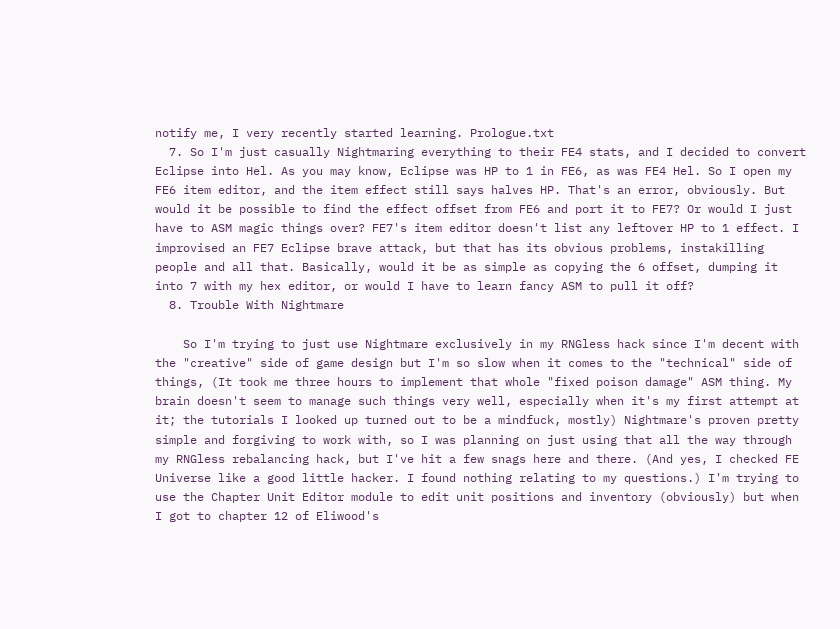notify me, I very recently started learning. Prologue.txt
  7. So I'm just casually Nightmaring everything to their FE4 stats, and I decided to convert Eclipse into Hel. As you may know, Eclipse was HP to 1 in FE6, as was FE4 Hel. So I open my FE6 item editor, and the item effect still says halves HP. That's an error, obviously. But would it be possible to find the effect offset from FE6 and port it to FE7? Or would I just have to ASM magic things over? FE7's item editor doesn't list any leftover HP to 1 effect. I improvised an FE7 Eclipse brave attack, but that has its obvious problems, instakilling people and all that. Basically, would it be as simple as copying the 6 offset, dumping it into 7 with my hex editor, or would I have to learn fancy ASM to pull it off?
  8. Trouble With Nightmare

    So I'm trying to just use Nightmare exclusively in my RNGless hack since I'm decent with the "creative" side of game design but I'm so slow when it comes to the "technical" side of things, (It took me three hours to implement that whole "fixed poison damage" ASM thing. My brain doesn't seem to manage such things very well, especially when it's my first attempt at it; the tutorials I looked up turned out to be a mindfuck, mostly) Nightmare's proven pretty simple and forgiving to work with, so I was planning on just using that all the way through my RNGless rebalancing hack, but I've hit a few snags here and there. (And yes, I checked FE Universe like a good little hacker. I found nothing relating to my questions.) I'm trying to use the Chapter Unit Editor module to edit unit positions and inventory (obviously) but when I got to chapter 12 of Eliwood's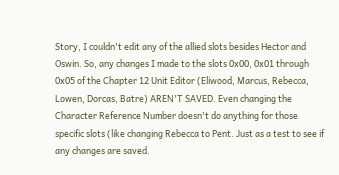Story, I couldn't edit any of the allied slots besides Hector and Oswin. So, any changes I made to the slots 0x00, 0x01 through 0x05 of the Chapter 12 Unit Editor (Eliwood, Marcus, Rebecca, Lowen, Dorcas, Batre) AREN'T SAVED. Even changing the Character Reference Number doesn't do anything for those specific slots (like changing Rebecca to Pent. Just as a test to see if any changes are saved.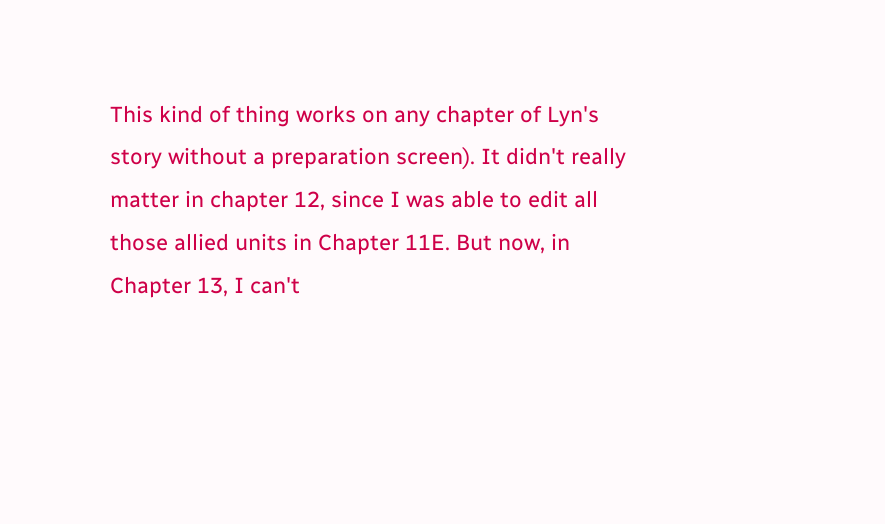This kind of thing works on any chapter of Lyn's story without a preparation screen). It didn't really matter in chapter 12, since I was able to edit all those allied units in Chapter 11E. But now, in Chapter 13, I can't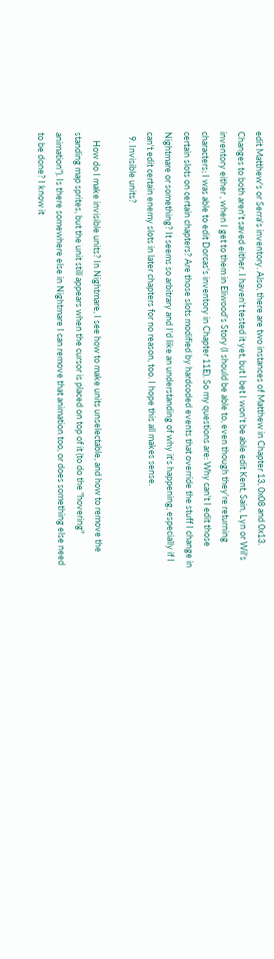edit Matthew's or Serra's inventory. Also, there are two instances of Matthew in Chapter 13, 0x08 and 0x13. Changes to both aren't saved either. I haven't tested it yet, but I bet I won't be able edit Kent, Sain, Lyn or Wil's inventory either , when I get to them in Eliwood's Story (I should be able to, even though they're returning characters; I was able to edit Dorcas's inventory in Chapter 11E). So my questions are: Why can't I edit those certain slots on certain chapters? Are those slots modified by hardcoded events that override the stuff I change in Nightmare or something? It seems so arbitrary and I'd like an understanding of why it's happening, especially if I can't edit certain enemy slots in later chapters for no reason, too. I hope this all makes sense.
  9. Invisible units?

    How do I make invisible units? In Nightmare, I see how to make units unselectable, and how to remove the standing map sprites, but the unit still appears when the cursor is placed on top of it (to do the "hovering" animation"). Is there somewhere else in Nightmare I can remove that animation too, or does something else need to be done? I know it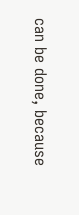can be done, because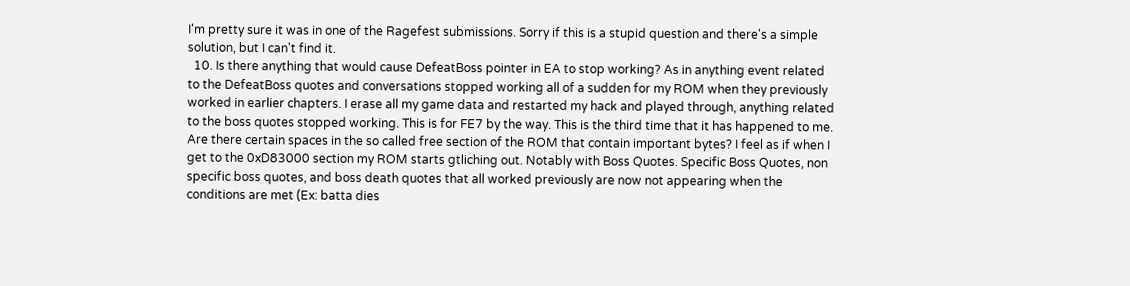I'm pretty sure it was in one of the Ragefest submissions. Sorry if this is a stupid question and there's a simple solution, but I can't find it.
  10. Is there anything that would cause DefeatBoss pointer in EA to stop working? As in anything event related to the DefeatBoss quotes and conversations stopped working all of a sudden for my ROM when they previously worked in earlier chapters. I erase all my game data and restarted my hack and played through, anything related to the boss quotes stopped working. This is for FE7 by the way. This is the third time that it has happened to me. Are there certain spaces in the so called free section of the ROM that contain important bytes? I feel as if when I get to the 0xD83000 section my ROM starts gtliching out. Notably with Boss Quotes. Specific Boss Quotes, non specific boss quotes, and boss death quotes that all worked previously are now not appearing when the conditions are met (Ex: batta dies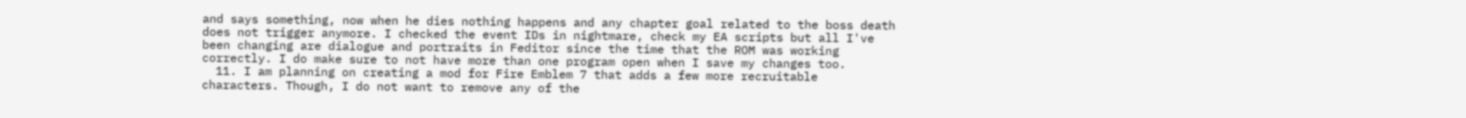and says something, now when he dies nothing happens and any chapter goal related to the boss death does not trigger anymore. I checked the event IDs in nightmare, check my EA scripts but all I've been changing are dialogue and portraits in Feditor since the time that the ROM was working correctly. I do make sure to not have more than one program open when I save my changes too.
  11. I am planning on creating a mod for Fire Emblem 7 that adds a few more recruitable characters. Though, I do not want to remove any of the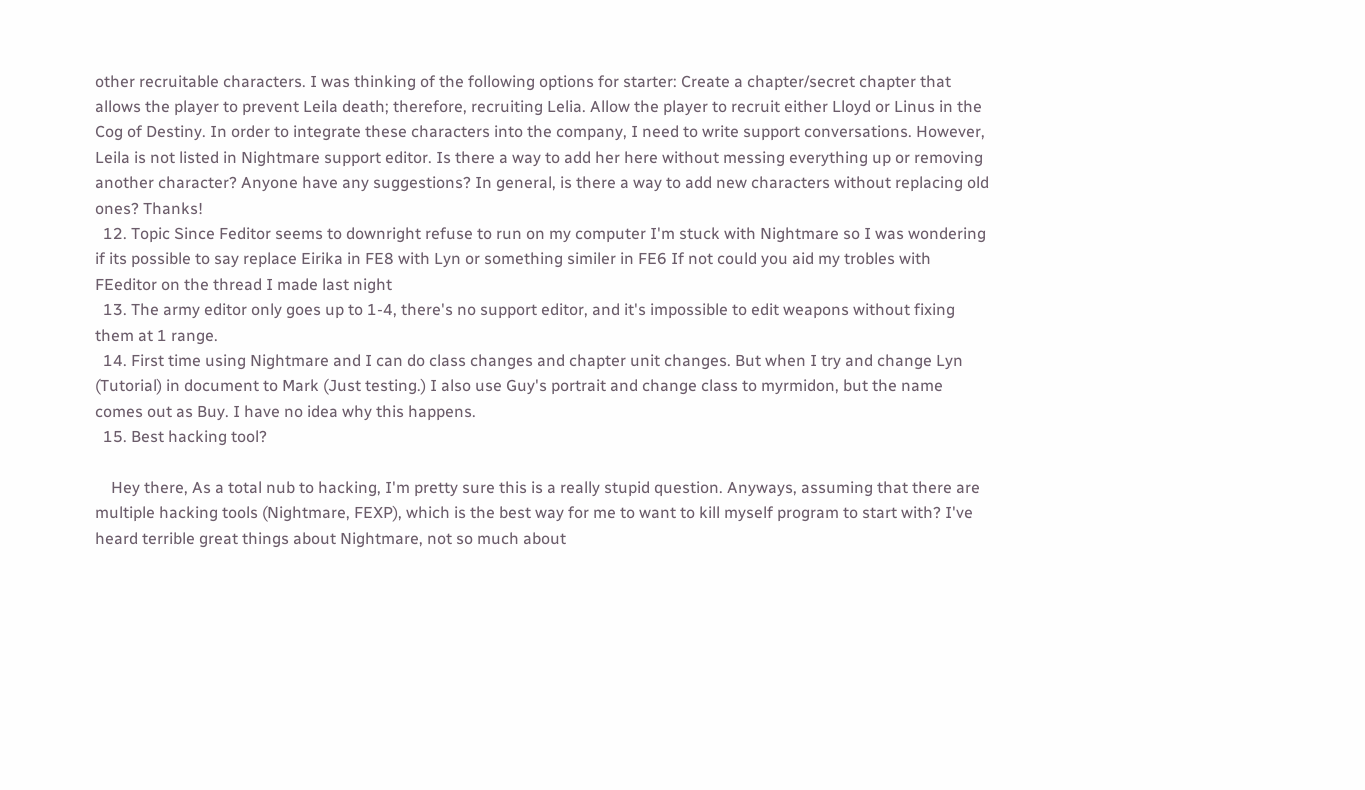other recruitable characters. I was thinking of the following options for starter: Create a chapter/secret chapter that allows the player to prevent Leila death; therefore, recruiting Lelia. Allow the player to recruit either Lloyd or Linus in the Cog of Destiny. In order to integrate these characters into the company, I need to write support conversations. However, Leila is not listed in Nightmare support editor. Is there a way to add her here without messing everything up or removing another character? Anyone have any suggestions? In general, is there a way to add new characters without replacing old ones? Thanks!
  12. Topic Since Feditor seems to downright refuse to run on my computer I'm stuck with Nightmare so I was wondering if its possible to say replace Eirika in FE8 with Lyn or something similer in FE6 If not could you aid my trobles with FEeditor on the thread I made last night
  13. The army editor only goes up to 1-4, there's no support editor, and it's impossible to edit weapons without fixing them at 1 range.
  14. First time using Nightmare and I can do class changes and chapter unit changes. But when I try and change Lyn (Tutorial) in document to Mark (Just testing.) I also use Guy's portrait and change class to myrmidon, but the name comes out as Buy. I have no idea why this happens.
  15. Best hacking tool?

    Hey there, As a total nub to hacking, I'm pretty sure this is a really stupid question. Anyways, assuming that there are multiple hacking tools (Nightmare, FEXP), which is the best way for me to want to kill myself program to start with? I've heard terrible great things about Nightmare, not so much about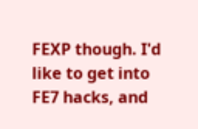FEXP though. I'd like to get into FE7 hacks, and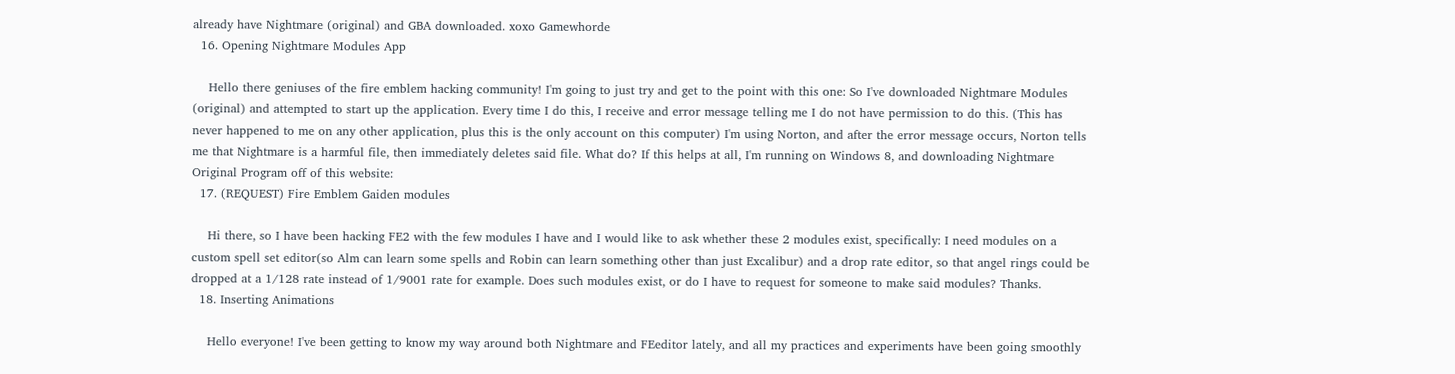already have Nightmare (original) and GBA downloaded. xoxo Gamewhorde
  16. Opening Nightmare Modules App

    Hello there geniuses of the fire emblem hacking community! I'm going to just try and get to the point with this one: So I've downloaded Nightmare Modules (original) and attempted to start up the application. Every time I do this, I receive and error message telling me I do not have permission to do this. (This has never happened to me on any other application, plus this is the only account on this computer) I'm using Norton, and after the error message occurs, Norton tells me that Nightmare is a harmful file, then immediately deletes said file. What do? If this helps at all, I'm running on Windows 8, and downloading Nightmare Original Program off of this website:
  17. (REQUEST) Fire Emblem Gaiden modules

    Hi there, so I have been hacking FE2 with the few modules I have and I would like to ask whether these 2 modules exist, specifically: I need modules on a custom spell set editor(so Alm can learn some spells and Robin can learn something other than just Excalibur) and a drop rate editor, so that angel rings could be dropped at a 1/128 rate instead of 1/9001 rate for example. Does such modules exist, or do I have to request for someone to make said modules? Thanks.
  18. Inserting Animations

    Hello everyone! I've been getting to know my way around both Nightmare and FEeditor lately, and all my practices and experiments have been going smoothly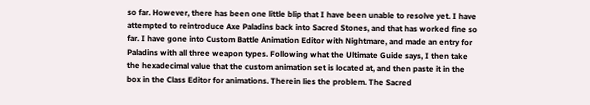so far. However, there has been one little blip that I have been unable to resolve yet. I have attempted to reintroduce Axe Paladins back into Sacred Stones, and that has worked fine so far. I have gone into Custom Battle Animation Editor with Nightmare, and made an entry for Paladins with all three weapon types. Following what the Ultimate Guide says, I then take the hexadecimal value that the custom animation set is located at, and then paste it in the box in the Class Editor for animations. Therein lies the problem. The Sacred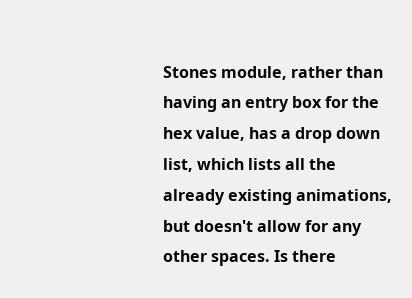Stones module, rather than having an entry box for the hex value, has a drop down list, which lists all the already existing animations, but doesn't allow for any other spaces. Is there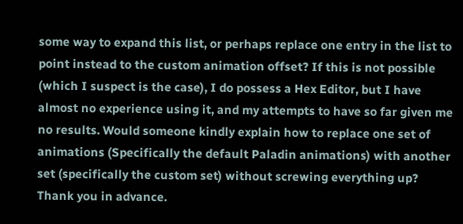some way to expand this list, or perhaps replace one entry in the list to point instead to the custom animation offset? If this is not possible (which I suspect is the case), I do possess a Hex Editor, but I have almost no experience using it, and my attempts to have so far given me no results. Would someone kindly explain how to replace one set of animations (Specifically the default Paladin animations) with another set (specifically the custom set) without screwing everything up? Thank you in advance.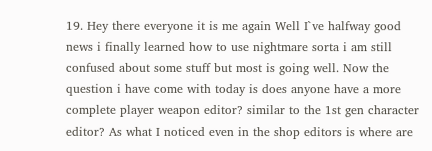19. Hey there everyone it is me again Well I`ve halfway good news i finally learned how to use nightmare sorta i am still confused about some stuff but most is going well. Now the question i have come with today is does anyone have a more complete player weapon editor? similar to the 1st gen character editor? As what I noticed even in the shop editors is where are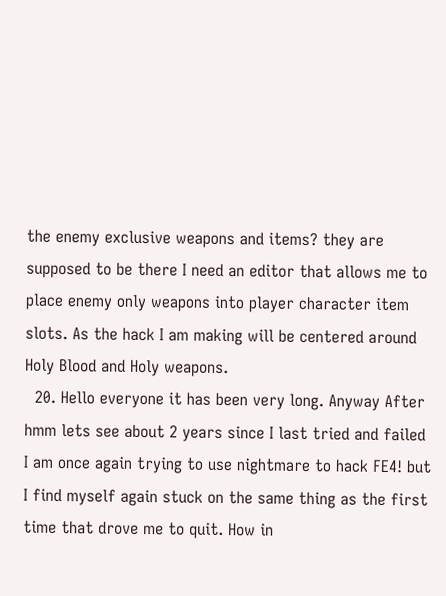the enemy exclusive weapons and items? they are supposed to be there I need an editor that allows me to place enemy only weapons into player character item slots. As the hack I am making will be centered around Holy Blood and Holy weapons.
  20. Hello everyone it has been very long. Anyway After hmm lets see about 2 years since I last tried and failed I am once again trying to use nightmare to hack FE4! but I find myself again stuck on the same thing as the first time that drove me to quit. How in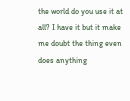the world do you use it at all? I have it but it make me doubt the thing even does anything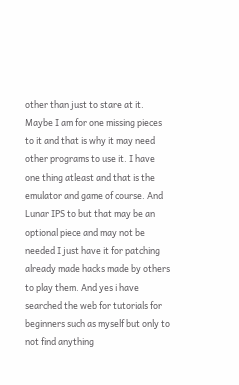other than just to stare at it. Maybe I am for one missing pieces to it and that is why it may need other programs to use it. I have one thing atleast and that is the emulator and game of course. And Lunar IPS to but that may be an optional piece and may not be needed I just have it for patching already made hacks made by others to play them. And yes i have searched the web for tutorials for beginners such as myself but only to not find anything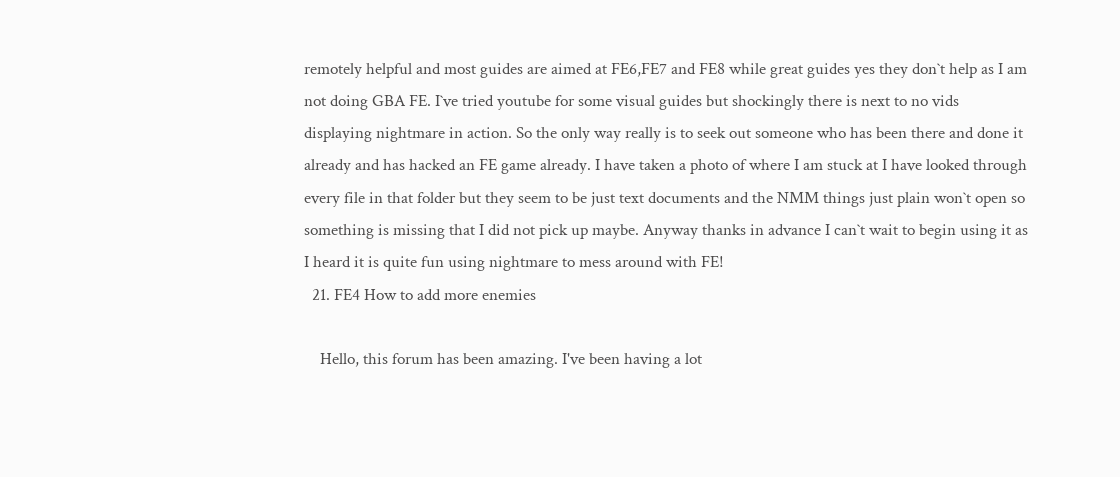remotely helpful and most guides are aimed at FE6,FE7 and FE8 while great guides yes they don`t help as I am not doing GBA FE. I`ve tried youtube for some visual guides but shockingly there is next to no vids displaying nightmare in action. So the only way really is to seek out someone who has been there and done it already and has hacked an FE game already. I have taken a photo of where I am stuck at I have looked through every file in that folder but they seem to be just text documents and the NMM things just plain won`t open so something is missing that I did not pick up maybe. Anyway thanks in advance I can`t wait to begin using it as I heard it is quite fun using nightmare to mess around with FE!
  21. FE4 How to add more enemies

    Hello, this forum has been amazing. I've been having a lot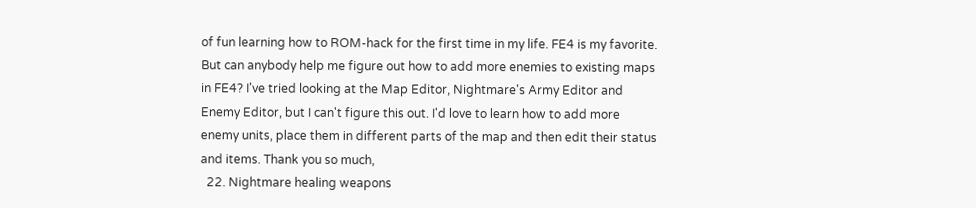of fun learning how to ROM-hack for the first time in my life. FE4 is my favorite. But can anybody help me figure out how to add more enemies to existing maps in FE4? I've tried looking at the Map Editor, Nightmare's Army Editor and Enemy Editor, but I can't figure this out. I'd love to learn how to add more enemy units, place them in different parts of the map and then edit their status and items. Thank you so much,
  22. Nightmare healing weapons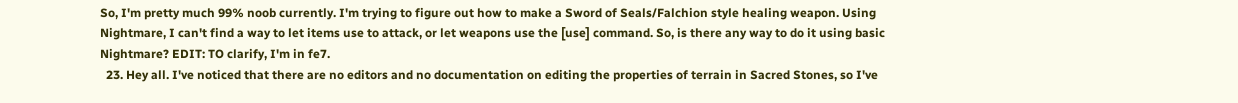So, I'm pretty much 99% noob currently. I'm trying to figure out how to make a Sword of Seals/Falchion style healing weapon. Using Nightmare, I can't find a way to let items use to attack, or let weapons use the [use] command. So, is there any way to do it using basic Nightmare? EDIT: TO clarify, I'm in fe7.
  23. Hey all. I've noticed that there are no editors and no documentation on editing the properties of terrain in Sacred Stones, so I've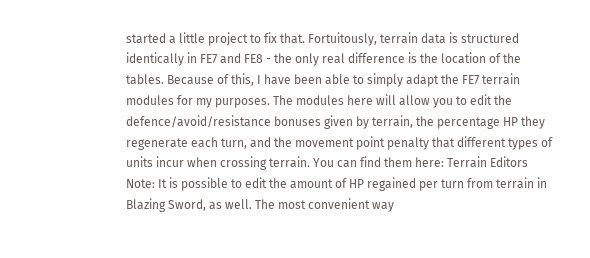started a little project to fix that. Fortuitously, terrain data is structured identically in FE7 and FE8 - the only real difference is the location of the tables. Because of this, I have been able to simply adapt the FE7 terrain modules for my purposes. The modules here will allow you to edit the defence/avoid/resistance bonuses given by terrain, the percentage HP they regenerate each turn, and the movement point penalty that different types of units incur when crossing terrain. You can find them here: Terrain Editors Note: It is possible to edit the amount of HP regained per turn from terrain in Blazing Sword, as well. The most convenient way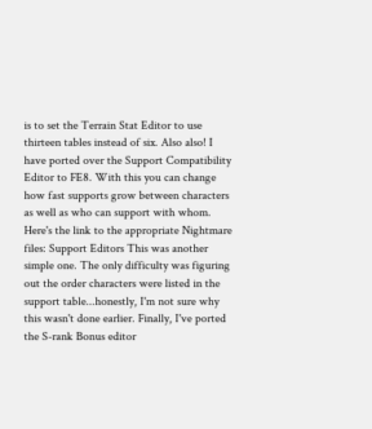is to set the Terrain Stat Editor to use thirteen tables instead of six. Also also! I have ported over the Support Compatibility Editor to FE8. With this you can change how fast supports grow between characters as well as who can support with whom. Here's the link to the appropriate Nightmare files: Support Editors This was another simple one. The only difficulty was figuring out the order characters were listed in the support table...honestly, I'm not sure why this wasn't done earlier. Finally, I've ported the S-rank Bonus editor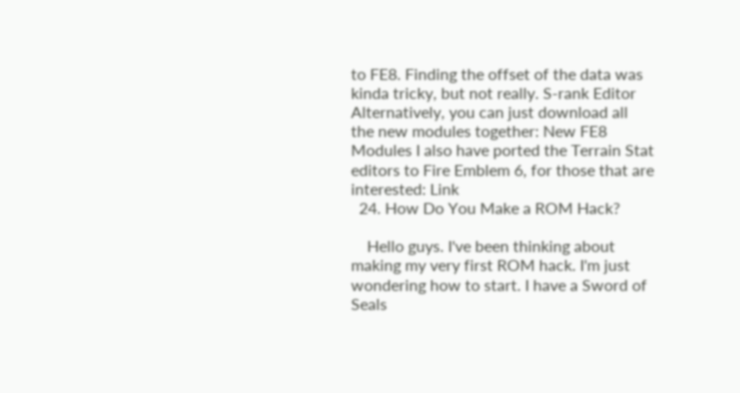to FE8. Finding the offset of the data was kinda tricky, but not really. S-rank Editor Alternatively, you can just download all the new modules together: New FE8 Modules I also have ported the Terrain Stat editors to Fire Emblem 6, for those that are interested: Link
  24. How Do You Make a ROM Hack?

    Hello guys. I've been thinking about making my very first ROM hack. I'm just wondering how to start. I have a Sword of Seals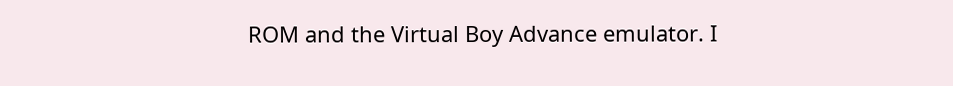ROM and the Virtual Boy Advance emulator. I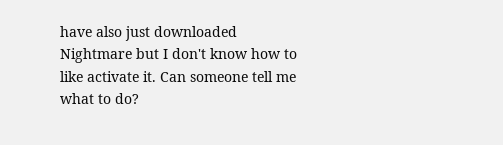have also just downloaded Nightmare but I don't know how to like activate it. Can someone tell me what to do?